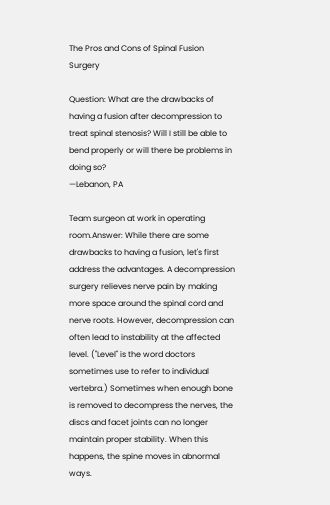The Pros and Cons of Spinal Fusion Surgery

Question: What are the drawbacks of having a fusion after decompression to treat spinal stenosis? Will I still be able to bend properly or will there be problems in doing so?
—Lebanon, PA

Team surgeon at work in operating room.Answer: While there are some drawbacks to having a fusion, let's first address the advantages. A decompression surgery relieves nerve pain by making more space around the spinal cord and nerve roots. However, decompression can often lead to instability at the affected level. ("Level" is the word doctors sometimes use to refer to individual vertebra.) Sometimes when enough bone is removed to decompress the nerves, the discs and facet joints can no longer maintain proper stability. When this happens, the spine moves in abnormal ways.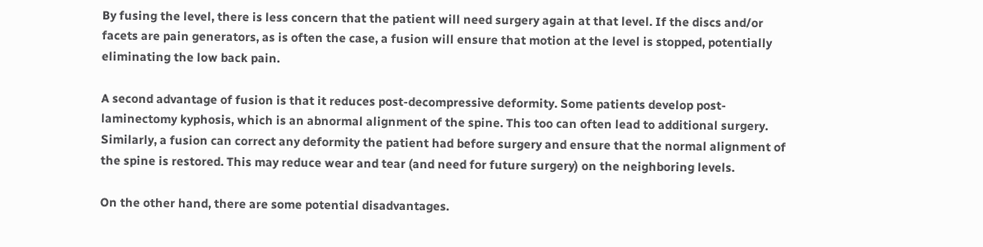By fusing the level, there is less concern that the patient will need surgery again at that level. If the discs and/or facets are pain generators, as is often the case, a fusion will ensure that motion at the level is stopped, potentially eliminating the low back pain.

A second advantage of fusion is that it reduces post-decompressive deformity. Some patients develop post-laminectomy kyphosis, which is an abnormal alignment of the spine. This too can often lead to additional surgery. Similarly, a fusion can correct any deformity the patient had before surgery and ensure that the normal alignment of the spine is restored. This may reduce wear and tear (and need for future surgery) on the neighboring levels.

On the other hand, there are some potential disadvantages.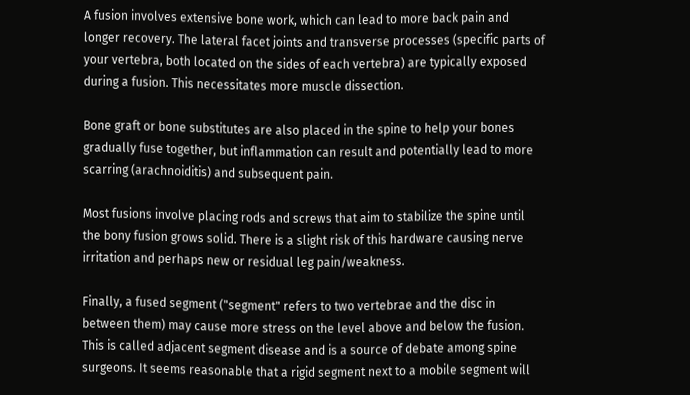A fusion involves extensive bone work, which can lead to more back pain and longer recovery. The lateral facet joints and transverse processes (specific parts of your vertebra, both located on the sides of each vertebra) are typically exposed during a fusion. This necessitates more muscle dissection.

Bone graft or bone substitutes are also placed in the spine to help your bones gradually fuse together, but inflammation can result and potentially lead to more scarring (arachnoiditis) and subsequent pain.

Most fusions involve placing rods and screws that aim to stabilize the spine until the bony fusion grows solid. There is a slight risk of this hardware causing nerve irritation and perhaps new or residual leg pain/weakness.

Finally, a fused segment ("segment" refers to two vertebrae and the disc in between them) may cause more stress on the level above and below the fusion. This is called adjacent segment disease and is a source of debate among spine surgeons. It seems reasonable that a rigid segment next to a mobile segment will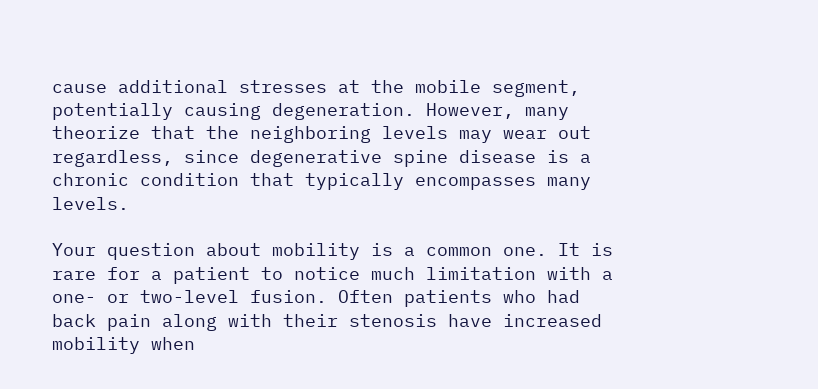cause additional stresses at the mobile segment, potentially causing degeneration. However, many theorize that the neighboring levels may wear out regardless, since degenerative spine disease is a chronic condition that typically encompasses many levels.

Your question about mobility is a common one. It is rare for a patient to notice much limitation with a one- or two-level fusion. Often patients who had back pain along with their stenosis have increased mobility when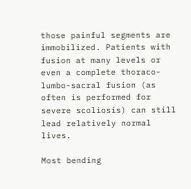those painful segments are immobilized. Patients with fusion at many levels or even a complete thoraco-lumbo-sacral fusion (as often is performed for severe scoliosis) can still lead relatively normal lives.

Most bending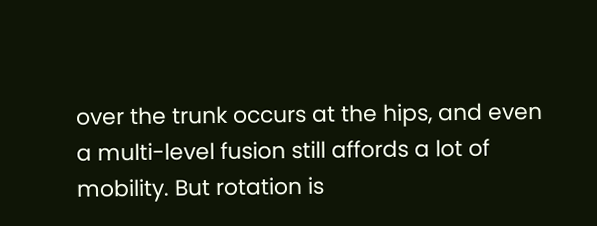over the trunk occurs at the hips, and even a multi-level fusion still affords a lot of mobility. But rotation is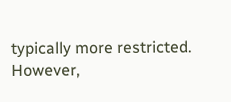typically more restricted. However,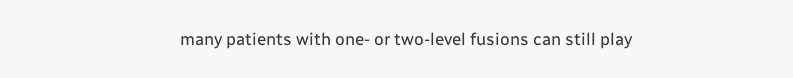many patients with one- or two-level fusions can still play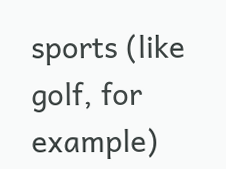sports (like golf, for example)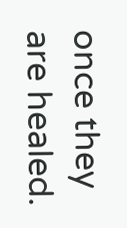once they are healed.